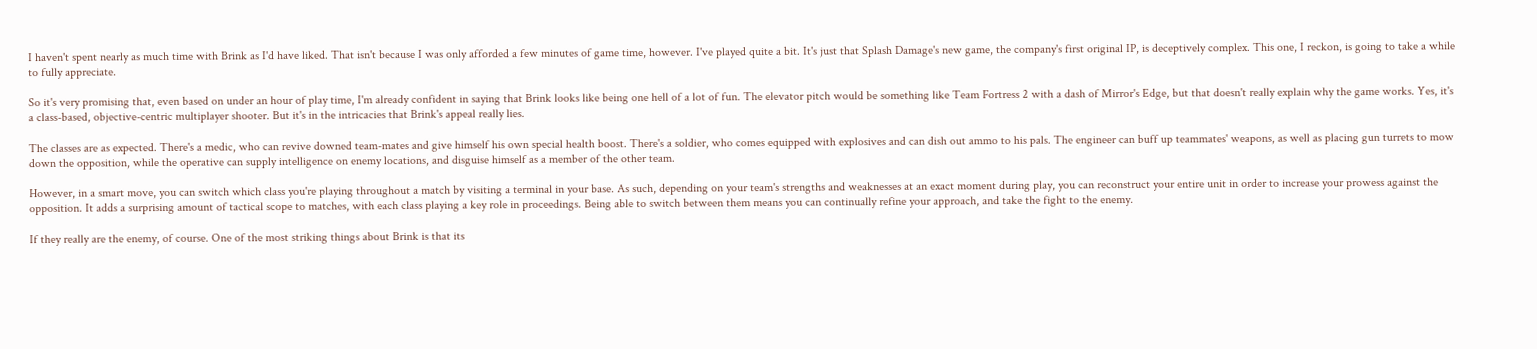I haven't spent nearly as much time with Brink as I'd have liked. That isn't because I was only afforded a few minutes of game time, however. I've played quite a bit. It's just that Splash Damage's new game, the company's first original IP, is deceptively complex. This one, I reckon, is going to take a while to fully appreciate.

So it's very promising that, even based on under an hour of play time, I'm already confident in saying that Brink looks like being one hell of a lot of fun. The elevator pitch would be something like Team Fortress 2 with a dash of Mirror's Edge, but that doesn't really explain why the game works. Yes, it's a class-based, objective-centric multiplayer shooter. But it's in the intricacies that Brink's appeal really lies.

The classes are as expected. There's a medic, who can revive downed team-mates and give himself his own special health boost. There's a soldier, who comes equipped with explosives and can dish out ammo to his pals. The engineer can buff up teammates' weapons, as well as placing gun turrets to mow down the opposition, while the operative can supply intelligence on enemy locations, and disguise himself as a member of the other team.

However, in a smart move, you can switch which class you're playing throughout a match by visiting a terminal in your base. As such, depending on your team's strengths and weaknesses at an exact moment during play, you can reconstruct your entire unit in order to increase your prowess against the opposition. It adds a surprising amount of tactical scope to matches, with each class playing a key role in proceedings. Being able to switch between them means you can continually refine your approach, and take the fight to the enemy.

If they really are the enemy, of course. One of the most striking things about Brink is that its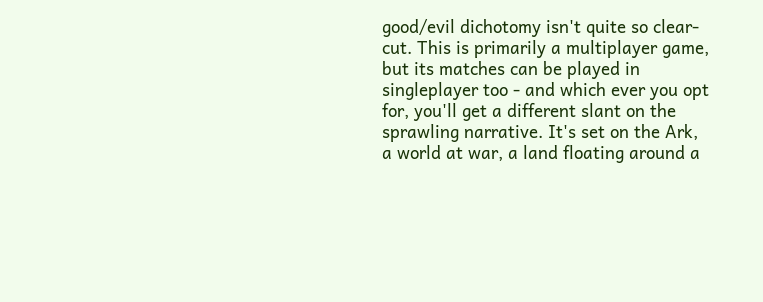good/evil dichotomy isn't quite so clear-cut. This is primarily a multiplayer game, but its matches can be played in singleplayer too - and which ever you opt for, you'll get a different slant on the sprawling narrative. It's set on the Ark, a world at war, a land floating around a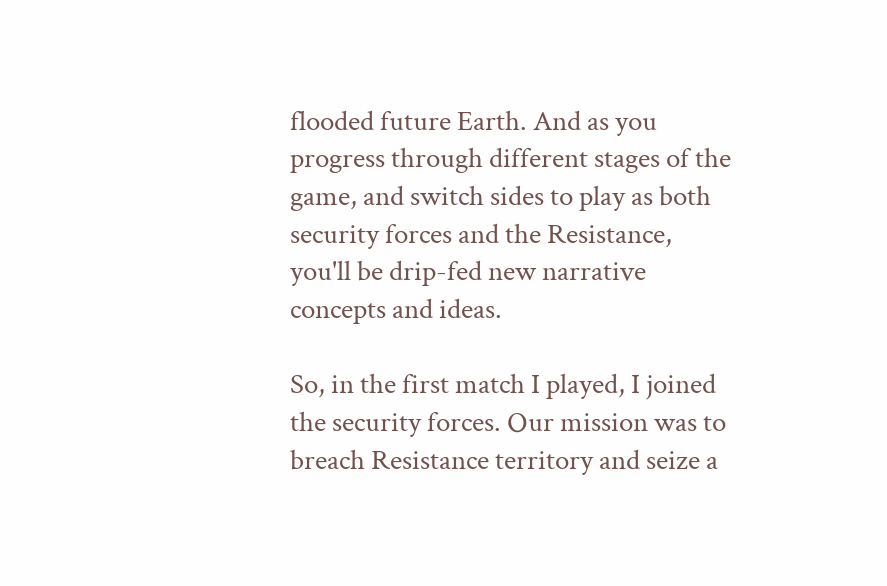flooded future Earth. And as you progress through different stages of the game, and switch sides to play as both security forces and the Resistance, you'll be drip-fed new narrative concepts and ideas.

So, in the first match I played, I joined the security forces. Our mission was to breach Resistance territory and seize a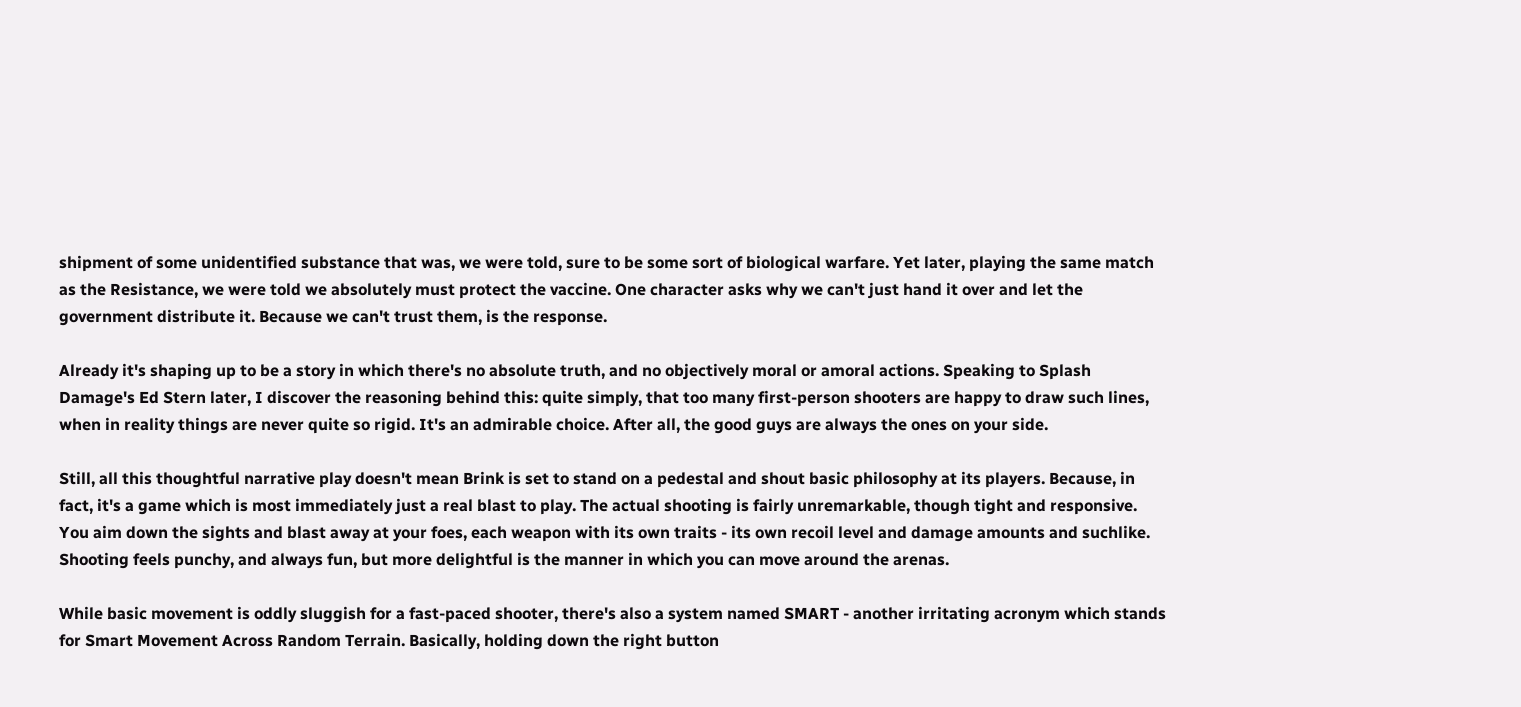shipment of some unidentified substance that was, we were told, sure to be some sort of biological warfare. Yet later, playing the same match as the Resistance, we were told we absolutely must protect the vaccine. One character asks why we can't just hand it over and let the government distribute it. Because we can't trust them, is the response.

Already it's shaping up to be a story in which there's no absolute truth, and no objectively moral or amoral actions. Speaking to Splash Damage's Ed Stern later, I discover the reasoning behind this: quite simply, that too many first-person shooters are happy to draw such lines, when in reality things are never quite so rigid. It's an admirable choice. After all, the good guys are always the ones on your side.

Still, all this thoughtful narrative play doesn't mean Brink is set to stand on a pedestal and shout basic philosophy at its players. Because, in fact, it's a game which is most immediately just a real blast to play. The actual shooting is fairly unremarkable, though tight and responsive. You aim down the sights and blast away at your foes, each weapon with its own traits - its own recoil level and damage amounts and suchlike. Shooting feels punchy, and always fun, but more delightful is the manner in which you can move around the arenas.

While basic movement is oddly sluggish for a fast-paced shooter, there's also a system named SMART - another irritating acronym which stands for Smart Movement Across Random Terrain. Basically, holding down the right button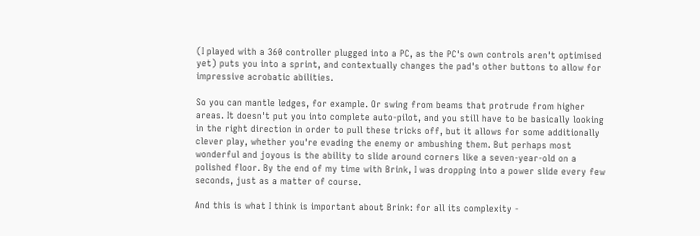(I played with a 360 controller plugged into a PC, as the PC's own controls aren't optimised yet) puts you into a sprint, and contextually changes the pad's other buttons to allow for impressive acrobatic abilities.

So you can mantle ledges, for example. Or swing from beams that protrude from higher areas. It doesn't put you into complete auto-pilot, and you still have to be basically looking in the right direction in order to pull these tricks off, but it allows for some additionally clever play, whether you're evading the enemy or ambushing them. But perhaps most wonderful and joyous is the ability to slide around corners like a seven-year-old on a polished floor. By the end of my time with Brink, I was dropping into a power slide every few seconds, just as a matter of course.

And this is what I think is important about Brink: for all its complexity -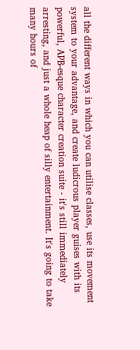all the different ways in which you can utilise classes, use its movement system to your advantage, and create ludicrous player guises with its powerful, APB-esque character creation suite - it's still immediately arresting, and just a whole heap of silly entertainment. It's going to take many hours of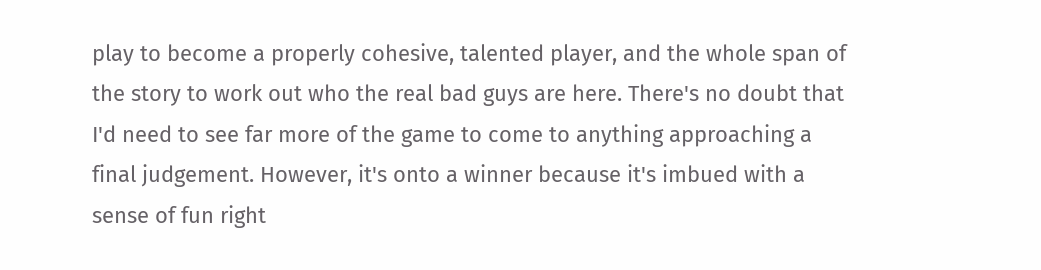play to become a properly cohesive, talented player, and the whole span of the story to work out who the real bad guys are here. There's no doubt that I'd need to see far more of the game to come to anything approaching a final judgement. However, it's onto a winner because it's imbued with a sense of fun right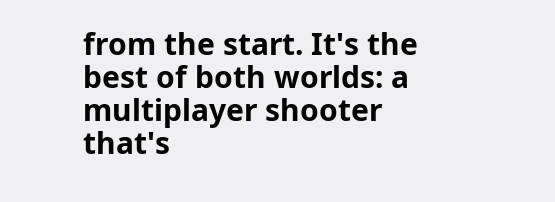from the start. It's the best of both worlds: a multiplayer shooter that's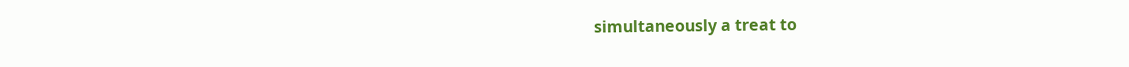simultaneously a treat to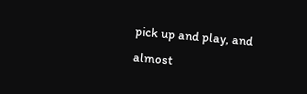pick up and play, and almost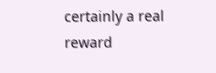certainly a real reward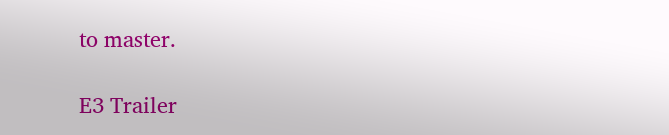to master.

E3 Trailer